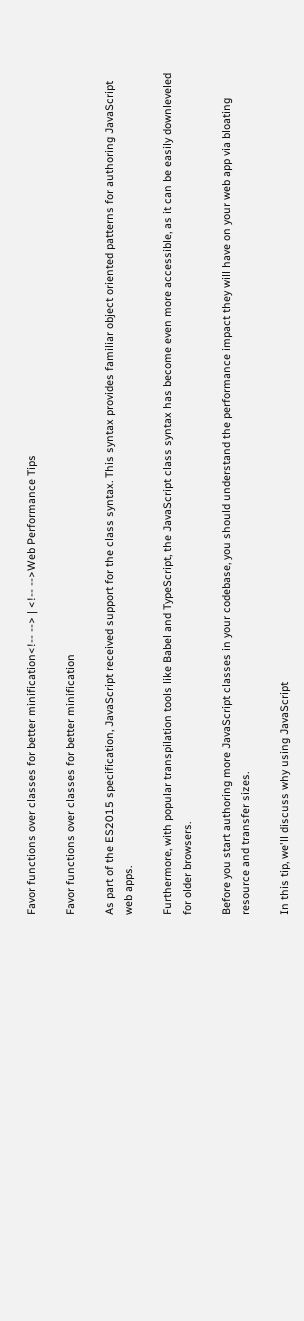Favor functions over classes for better minification<!-- --> | <!-- -->Web Performance Tips

Favor functions over classes for better minification

As part of the ES2015 specification, JavaScript received support for the class syntax. This syntax provides familiar object oriented patterns for authoring JavaScript web apps.

Furthermore, with popular transpilation tools like Babel and TypeScript, the JavaScript class syntax has become even more accessible, as it can be easily downleveled for older browsers.

Before you start authoring more JavaScript classes in your codebase, you should understand the performance impact they will have on your web app via bloating resource and transfer sizes.

In this tip, we'll discuss why using JavaScript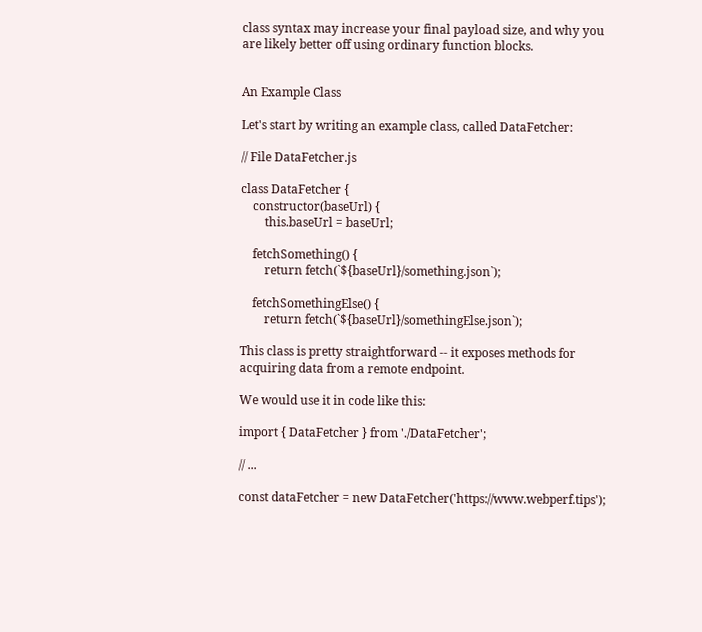class syntax may increase your final payload size, and why you are likely better off using ordinary function blocks.


An Example Class

Let's start by writing an example class, called DataFetcher:

// File DataFetcher.js

class DataFetcher {
    constructor(baseUrl) {
        this.baseUrl = baseUrl;

    fetchSomething() {
        return fetch(`${baseUrl}/something.json`);

    fetchSomethingElse() {
        return fetch(`${baseUrl}/somethingElse.json`);

This class is pretty straightforward -- it exposes methods for acquiring data from a remote endpoint.

We would use it in code like this:

import { DataFetcher } from './DataFetcher';

// ...

const dataFetcher = new DataFetcher('https://www.webperf.tips');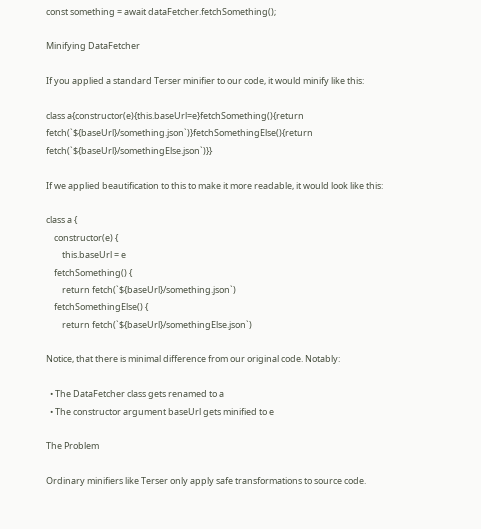const something = await dataFetcher.fetchSomething();

Minifying DataFetcher

If you applied a standard Terser minifier to our code, it would minify like this:

class a{constructor(e){this.baseUrl=e}fetchSomething(){return fetch(`${baseUrl}/something.json`)}fetchSomethingElse(){return fetch(`${baseUrl}/somethingElse.json`)}}

If we applied beautification to this to make it more readable, it would look like this:

class a {
    constructor(e) {
        this.baseUrl = e
    fetchSomething() {
        return fetch(`${baseUrl}/something.json`)
    fetchSomethingElse() {
        return fetch(`${baseUrl}/somethingElse.json`)

Notice, that there is minimal difference from our original code. Notably:

  • The DataFetcher class gets renamed to a
  • The constructor argument baseUrl gets minified to e

The Problem

Ordinary minifiers like Terser only apply safe transformations to source code.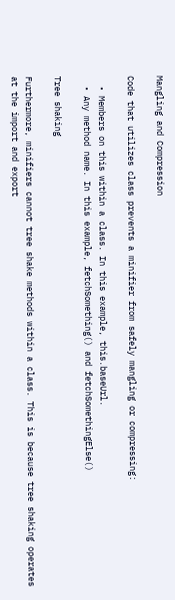Mangling and Compression

Code that utilizes class prevents a minifier from safely mangling or compressing:

  • Members on this within a class. In this example, this.baseUrl.
  • Any method name. In this example, fetchSomething() and fetchSomethingElse()

Tree shaking

Furthermore, minifiers cannot tree shake methods within a class. This is because tree shaking operates at the import and export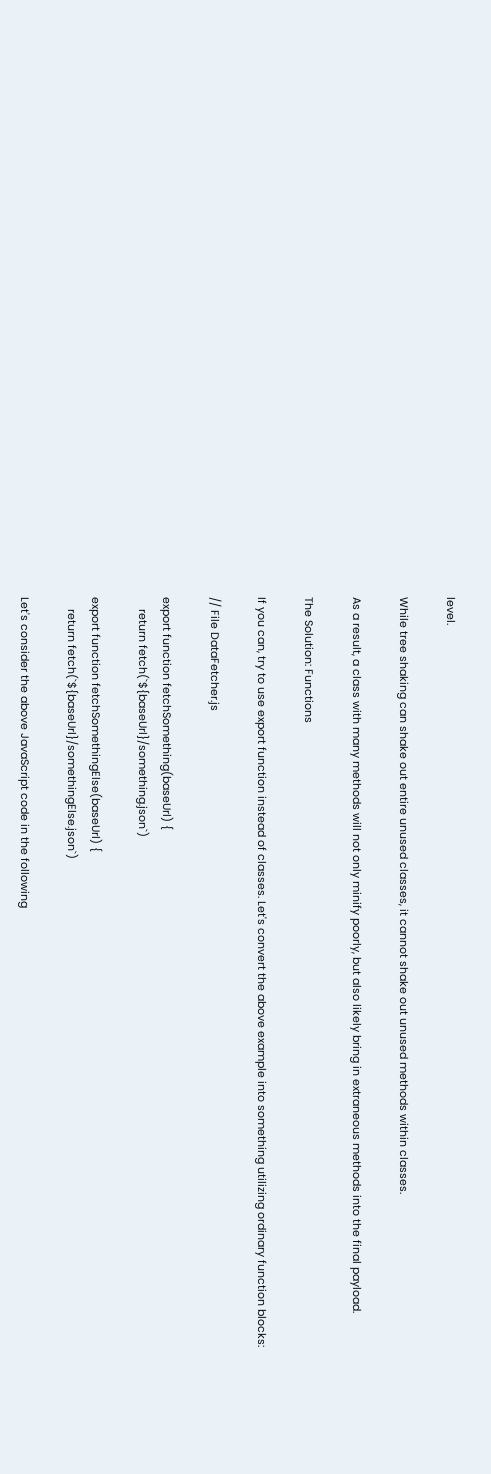level.

While tree shaking can shake out entire unused classes, it cannot shake out unused methods within classes.

As a result, a class with many methods will not only minify poorly, but also likely bring in extraneous methods into the final payload.

The Solution: Functions

If you can, try to use export function instead of classes. Let's convert the above example into something utilizing ordinary function blocks:

// File DataFetcher.js

export function fetchSomething(baseUrl) {
    return fetch(`${baseUrl}/something.json`)

export function fetchSomethingElse(baseUrl) {
    return fetch(`${baseUrl}/somethingElse.json`)

Let's consider the above JavaScript code in the following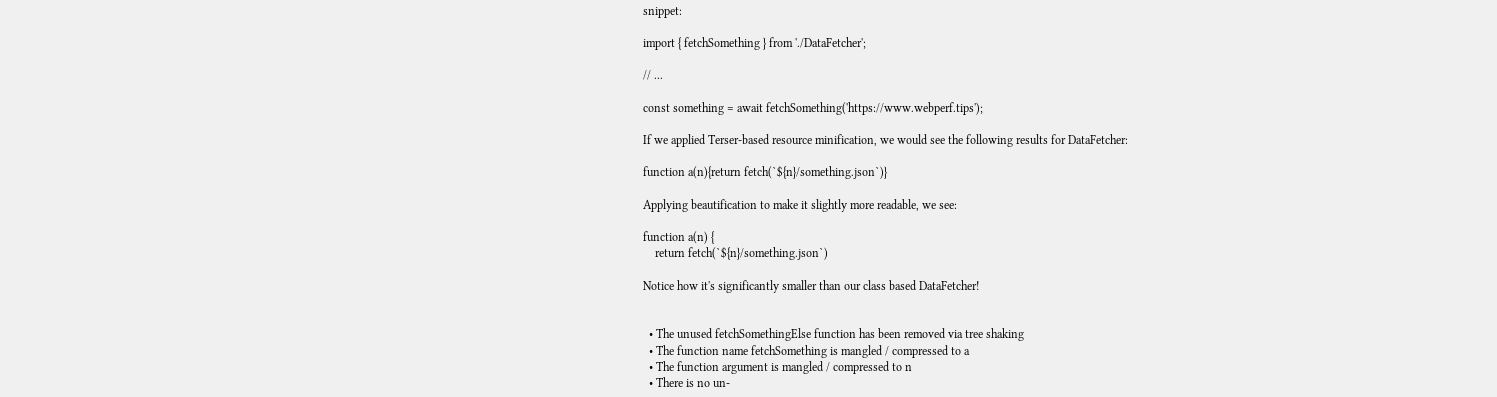snippet:

import { fetchSomething } from './DataFetcher';

// ...

const something = await fetchSomething('https://www.webperf.tips');

If we applied Terser-based resource minification, we would see the following results for DataFetcher:

function a(n){return fetch(`${n}/something.json`)}

Applying beautification to make it slightly more readable, we see:

function a(n) {
    return fetch(`${n}/something.json`)

Notice how it's significantly smaller than our class based DataFetcher!


  • The unused fetchSomethingElse function has been removed via tree shaking
  • The function name fetchSomething is mangled / compressed to a
  • The function argument is mangled / compressed to n
  • There is no un-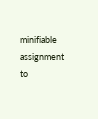minifiable assignment to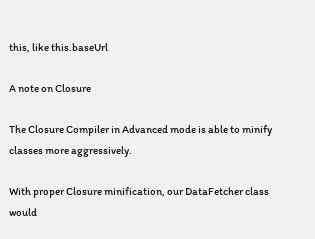this, like this.baseUrl

A note on Closure

The Closure Compiler in Advanced mode is able to minify classes more aggressively.

With proper Closure minification, our DataFetcher class would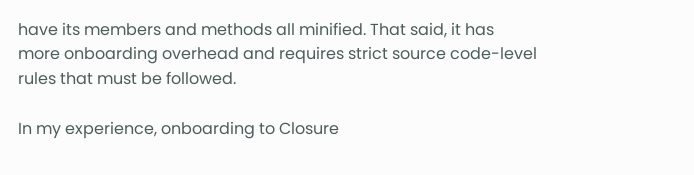have its members and methods all minified. That said, it has more onboarding overhead and requires strict source code-level rules that must be followed.

In my experience, onboarding to Closure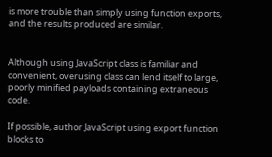is more trouble than simply using function exports, and the results produced are similar.


Although using JavaScript class is familiar and convenient, overusing class can lend itself to large, poorly minified payloads containing extraneous code.

If possible, author JavaScript using export function blocks to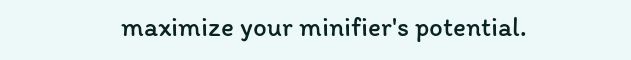maximize your minifier's potential.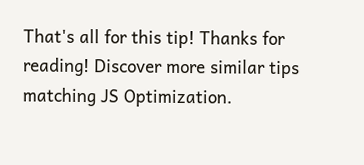That's all for this tip! Thanks for reading! Discover more similar tips matching JS Optimization.